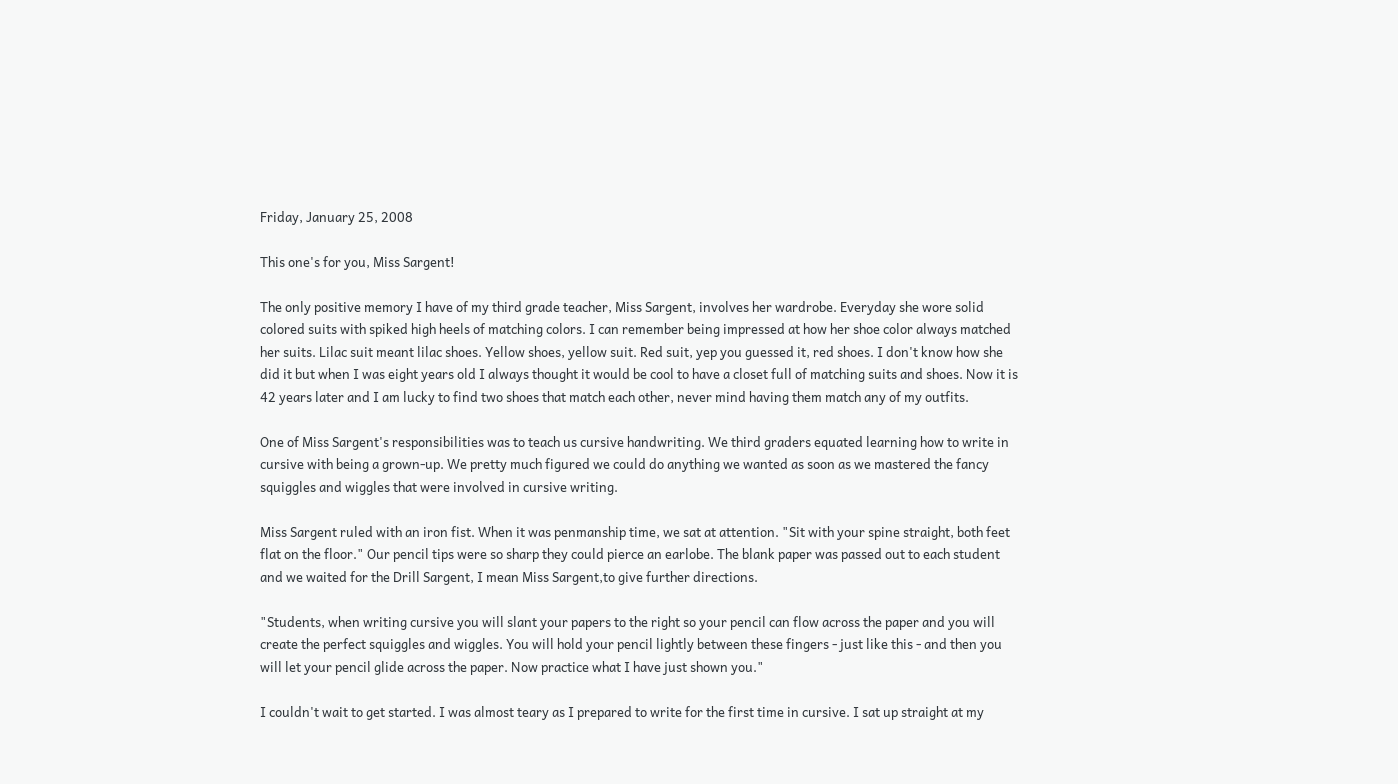Friday, January 25, 2008

This one's for you, Miss Sargent!

The only positive memory I have of my third grade teacher, Miss Sargent, involves her wardrobe. Everyday she wore solid colored suits with spiked high heels of matching colors. I can remember being impressed at how her shoe color always matched her suits. Lilac suit meant lilac shoes. Yellow shoes, yellow suit. Red suit, yep you guessed it, red shoes. I don't know how she did it but when I was eight years old I always thought it would be cool to have a closet full of matching suits and shoes. Now it is 42 years later and I am lucky to find two shoes that match each other, never mind having them match any of my outfits.

One of Miss Sargent's responsibilities was to teach us cursive handwriting. We third graders equated learning how to write in cursive with being a grown-up. We pretty much figured we could do anything we wanted as soon as we mastered the fancy squiggles and wiggles that were involved in cursive writing.

Miss Sargent ruled with an iron fist. When it was penmanship time, we sat at attention. "Sit with your spine straight, both feet flat on the floor." Our pencil tips were so sharp they could pierce an earlobe. The blank paper was passed out to each student and we waited for the Drill Sargent, I mean Miss Sargent,to give further directions.

"Students, when writing cursive you will slant your papers to the right so your pencil can flow across the paper and you will create the perfect squiggles and wiggles. You will hold your pencil lightly between these fingers - just like this - and then you will let your pencil glide across the paper. Now practice what I have just shown you."

I couldn't wait to get started. I was almost teary as I prepared to write for the first time in cursive. I sat up straight at my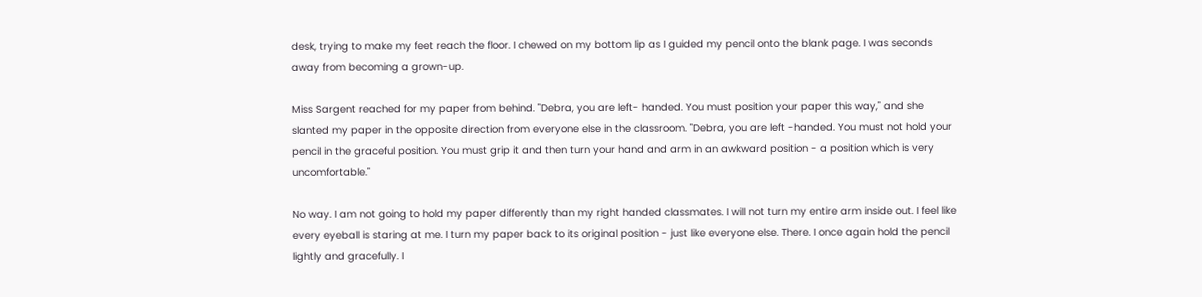desk, trying to make my feet reach the floor. I chewed on my bottom lip as I guided my pencil onto the blank page. I was seconds away from becoming a grown-up.

Miss Sargent reached for my paper from behind. "Debra, you are left- handed. You must position your paper this way," and she slanted my paper in the opposite direction from everyone else in the classroom. "Debra, you are left -handed. You must not hold your pencil in the graceful position. You must grip it and then turn your hand and arm in an awkward position - a position which is very uncomfortable."

No way. I am not going to hold my paper differently than my right handed classmates. I will not turn my entire arm inside out. I feel like every eyeball is staring at me. I turn my paper back to its original position - just like everyone else. There. I once again hold the pencil lightly and gracefully. I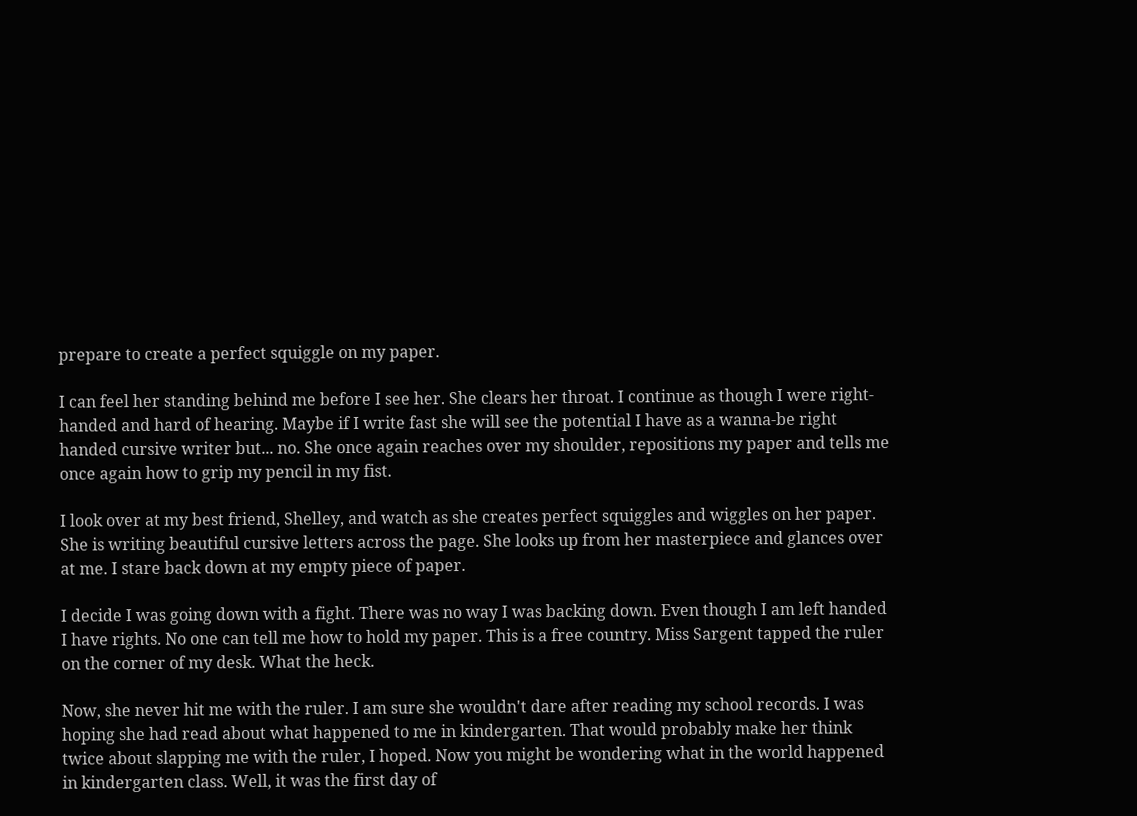prepare to create a perfect squiggle on my paper.

I can feel her standing behind me before I see her. She clears her throat. I continue as though I were right-handed and hard of hearing. Maybe if I write fast she will see the potential I have as a wanna-be right handed cursive writer but... no. She once again reaches over my shoulder, repositions my paper and tells me once again how to grip my pencil in my fist.

I look over at my best friend, Shelley, and watch as she creates perfect squiggles and wiggles on her paper. She is writing beautiful cursive letters across the page. She looks up from her masterpiece and glances over at me. I stare back down at my empty piece of paper.

I decide I was going down with a fight. There was no way I was backing down. Even though I am left handed I have rights. No one can tell me how to hold my paper. This is a free country. Miss Sargent tapped the ruler on the corner of my desk. What the heck.

Now, she never hit me with the ruler. I am sure she wouldn't dare after reading my school records. I was hoping she had read about what happened to me in kindergarten. That would probably make her think twice about slapping me with the ruler, I hoped. Now you might be wondering what in the world happened in kindergarten class. Well, it was the first day of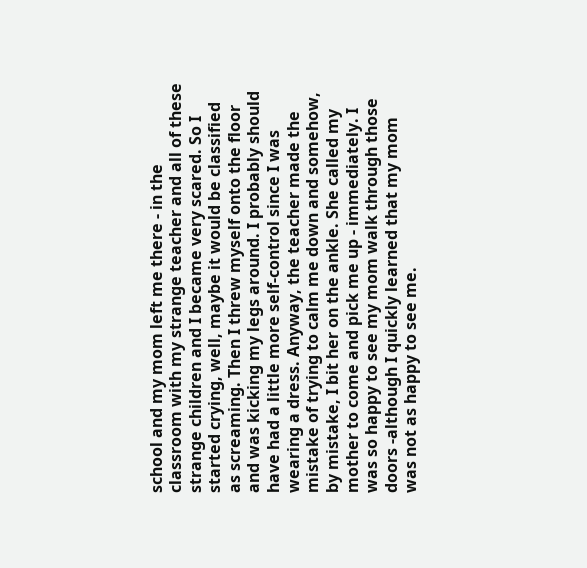school and my mom left me there - in the classroom with my strange teacher and all of these strange children and I became very scared. So I started crying, well, maybe it would be classified as screaming. Then I threw myself onto the floor and was kicking my legs around. I probably should have had a little more self-control since I was wearing a dress. Anyway, the teacher made the mistake of trying to calm me down and somehow, by mistake, I bit her on the ankle. She called my mother to come and pick me up - immediately. I was so happy to see my mom walk through those doors -although I quickly learned that my mom was not as happy to see me.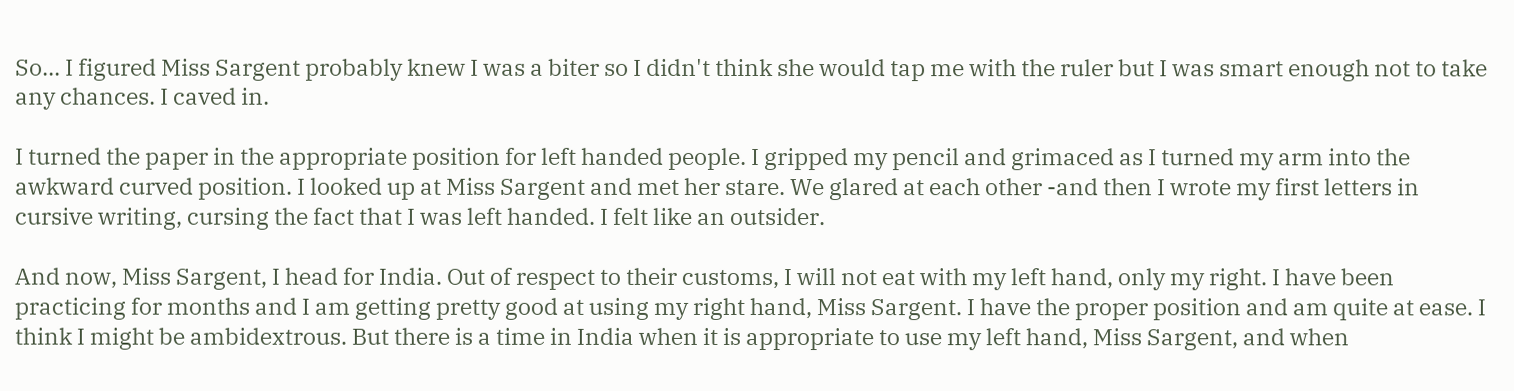So... I figured Miss Sargent probably knew I was a biter so I didn't think she would tap me with the ruler but I was smart enough not to take any chances. I caved in.

I turned the paper in the appropriate position for left handed people. I gripped my pencil and grimaced as I turned my arm into the awkward curved position. I looked up at Miss Sargent and met her stare. We glared at each other -and then I wrote my first letters in cursive writing, cursing the fact that I was left handed. I felt like an outsider.

And now, Miss Sargent, I head for India. Out of respect to their customs, I will not eat with my left hand, only my right. I have been practicing for months and I am getting pretty good at using my right hand, Miss Sargent. I have the proper position and am quite at ease. I think I might be ambidextrous. But there is a time in India when it is appropriate to use my left hand, Miss Sargent, and when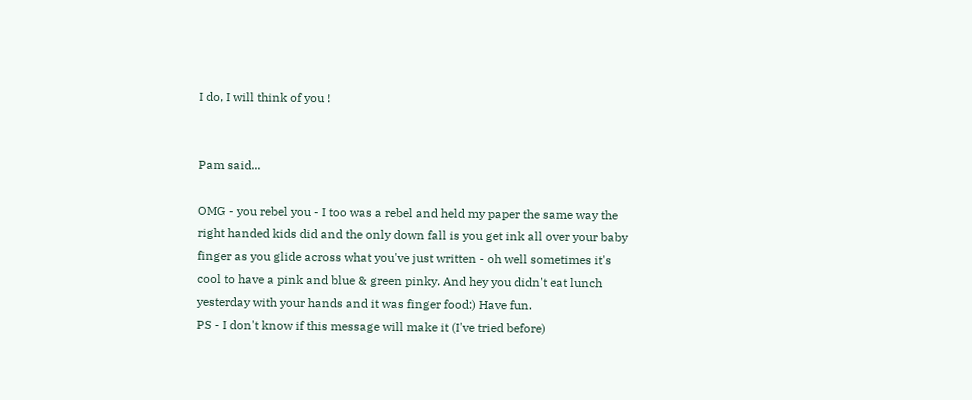I do, I will think of you !


Pam said...

OMG - you rebel you - I too was a rebel and held my paper the same way the right handed kids did and the only down fall is you get ink all over your baby finger as you glide across what you've just written - oh well sometimes it's cool to have a pink and blue & green pinky. And hey you didn't eat lunch yesterday with your hands and it was finger food:) Have fun.
PS - I don't know if this message will make it (I've tried before)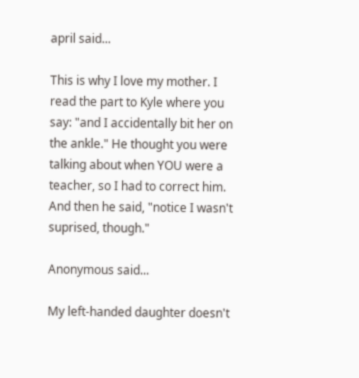april said...

This is why I love my mother. I read the part to Kyle where you say: "and I accidentally bit her on the ankle." He thought you were talking about when YOU were a teacher, so I had to correct him. And then he said, "notice I wasn't suprised, though."

Anonymous said...

My left-handed daughter doesn't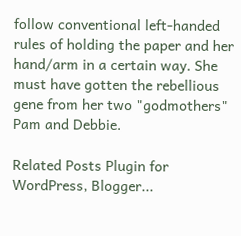follow conventional left-handed rules of holding the paper and her hand/arm in a certain way. She must have gotten the rebellious gene from her two "godmothers" Pam and Debbie.

Related Posts Plugin for WordPress, Blogger...